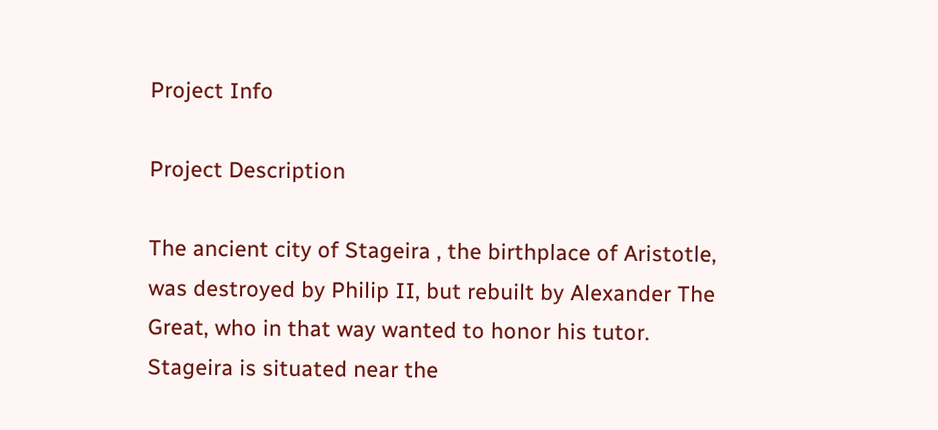Project Info

Project Description

The ancient city of Stageira , the birthplace of Aristotle, was destroyed by Philip II, but rebuilt by Alexander The Great, who in that way wanted to honor his tutor.
Stageira is situated near the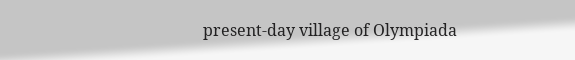present-day village of Olympiada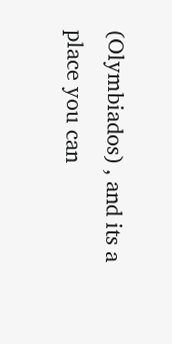(Olymbiados) , and its a place you can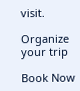visit.

Organize your trip

Book Now